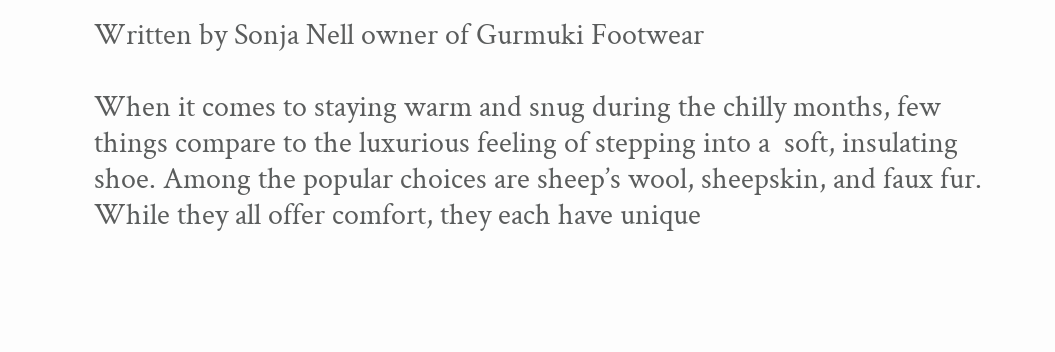Written by Sonja Nell owner of Gurmuki Footwear

When it comes to staying warm and snug during the chilly months, few things compare to the luxurious feeling of stepping into a  soft, insulating shoe. Among the popular choices are sheep’s wool, sheepskin, and faux fur. While they all offer comfort, they each have unique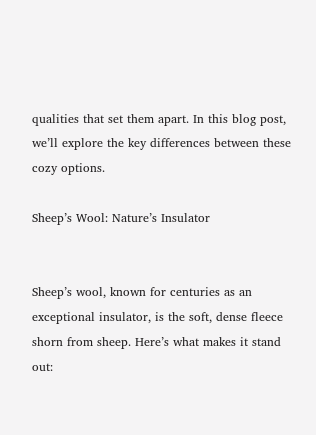qualities that set them apart. In this blog post, we’ll explore the key differences between these cozy options.

Sheep’s Wool: Nature’s Insulator


Sheep’s wool, known for centuries as an exceptional insulator, is the soft, dense fleece shorn from sheep. Here’s what makes it stand out: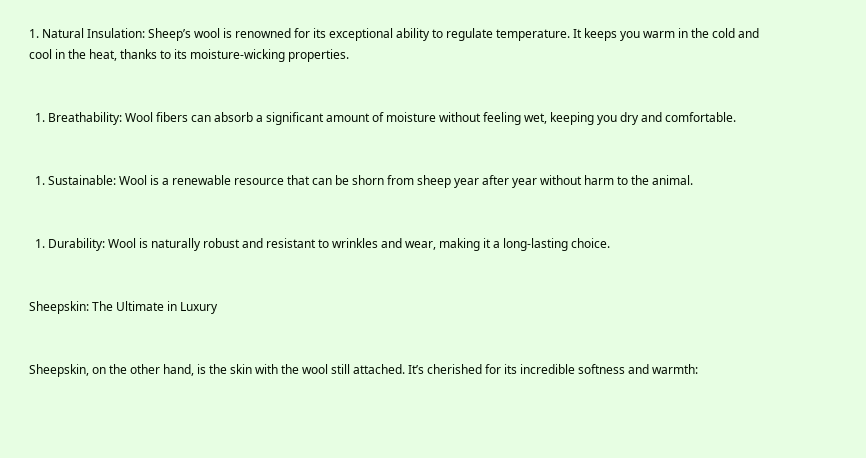1. Natural Insulation: Sheep’s wool is renowned for its exceptional ability to regulate temperature. It keeps you warm in the cold and cool in the heat, thanks to its moisture-wicking properties.


  1. Breathability: Wool fibers can absorb a significant amount of moisture without feeling wet, keeping you dry and comfortable.


  1. Sustainable: Wool is a renewable resource that can be shorn from sheep year after year without harm to the animal.


  1. Durability: Wool is naturally robust and resistant to wrinkles and wear, making it a long-lasting choice.


Sheepskin: The Ultimate in Luxury


Sheepskin, on the other hand, is the skin with the wool still attached. It’s cherished for its incredible softness and warmth: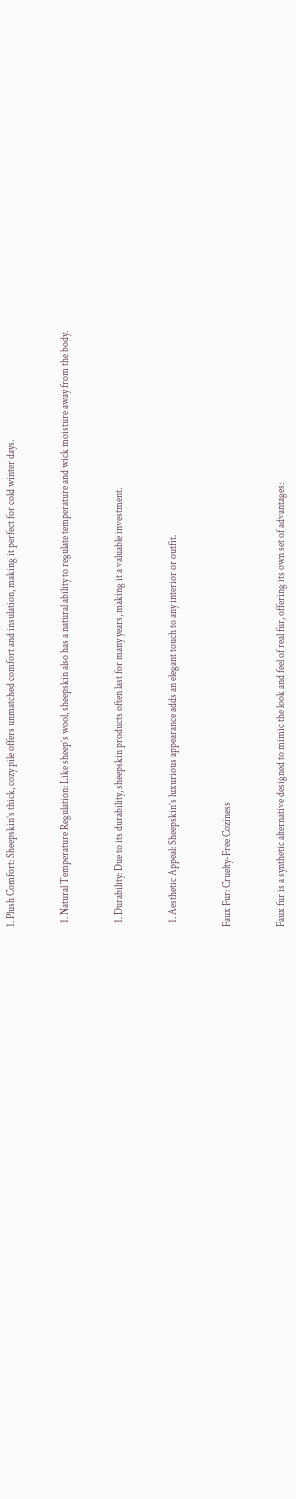1. Plush Comfort: Sheepskin’s thick, cozy pile offers unmatched comfort and insulation, making it perfect for cold winter days.


  1. Natural Temperature Regulation: Like sheep’s wool, sheepskin also has a natural ability to regulate temperature and wick moisture away from the body.


  1. Durability: Due to its durability, sheepskin products often last for many years, making it a valuable investment.


  1. Aesthetic Appeal: Sheepskin’s luxurious appearance adds an elegant touch to any interior or outfit.


Faux Fur: Cruelty-Free Coziness


Faux fur is a synthetic alternative designed to mimic the look and feel of real fur, offering its own set of advantages: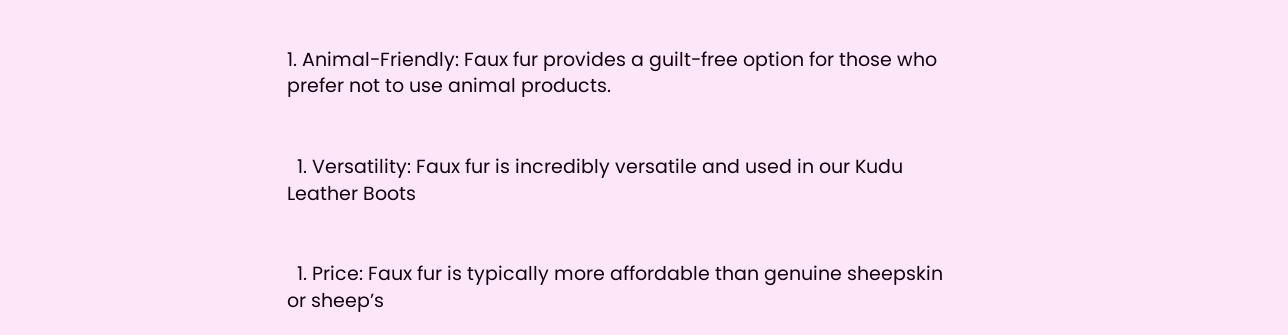1. Animal-Friendly: Faux fur provides a guilt-free option for those who prefer not to use animal products.


  1. Versatility: Faux fur is incredibly versatile and used in our Kudu Leather Boots


  1. Price: Faux fur is typically more affordable than genuine sheepskin or sheep’s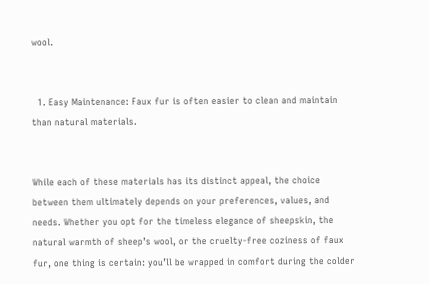wool.


  1. Easy Maintenance: Faux fur is often easier to clean and maintain than natural materials.


While each of these materials has its distinct appeal, the choice between them ultimately depends on your preferences, values, and needs. Whether you opt for the timeless elegance of sheepskin, the natural warmth of sheep’s wool, or the cruelty-free coziness of faux fur, one thing is certain: you’ll be wrapped in comfort during the colder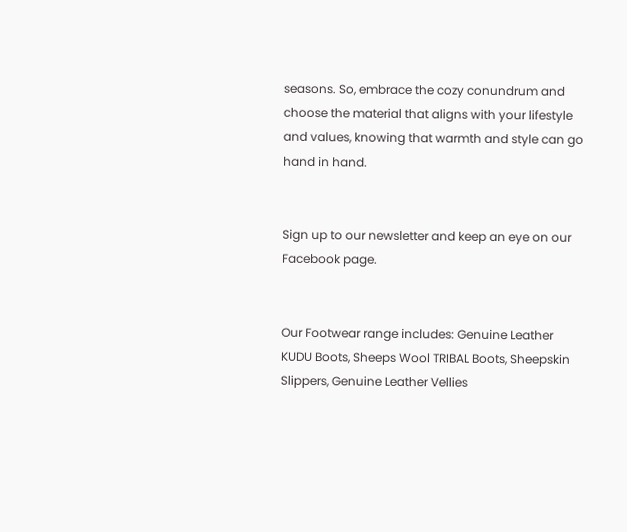seasons. So, embrace the cozy conundrum and choose the material that aligns with your lifestyle and values, knowing that warmth and style can go hand in hand.


Sign up to our newsletter and keep an eye on our Facebook page.


Our Footwear range includes: Genuine Leather KUDU Boots, Sheeps Wool TRIBAL Boots, Sheepskin Slippers, Genuine Leather Vellies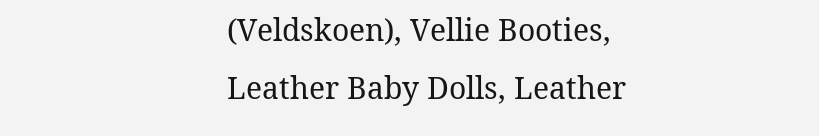(Veldskoen), Vellie Booties, Leather Baby Dolls, Leather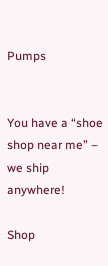Pumps


You have a “shoe shop near me” – we ship anywhere!

Shop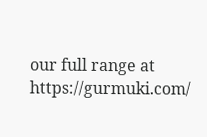our full range at https://gurmuki.com/